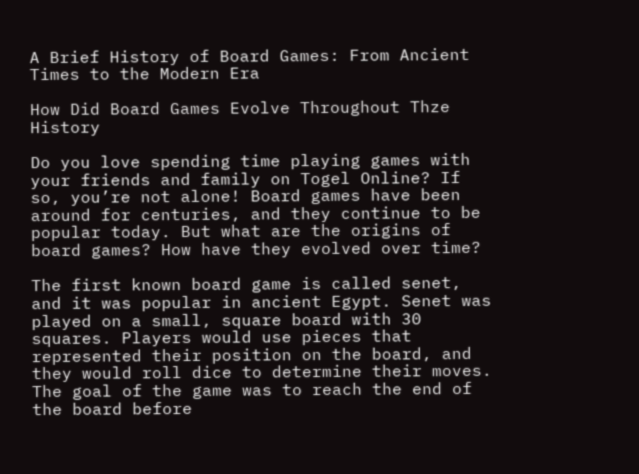A Brief History of Board Games: From Ancient Times to the Modern Era

How Did Board Games Evolve Throughout Thze History

Do you love spending time playing games with your friends and family on Togel Online? If so, you’re not alone! Board games have been around for centuries, and they continue to be popular today. But what are the origins of board games? How have they evolved over time?

The first known board game is called senet, and it was popular in ancient Egypt. Senet was played on a small, square board with 30 squares. Players would use pieces that represented their position on the board, and they would roll dice to determine their moves. The goal of the game was to reach the end of the board before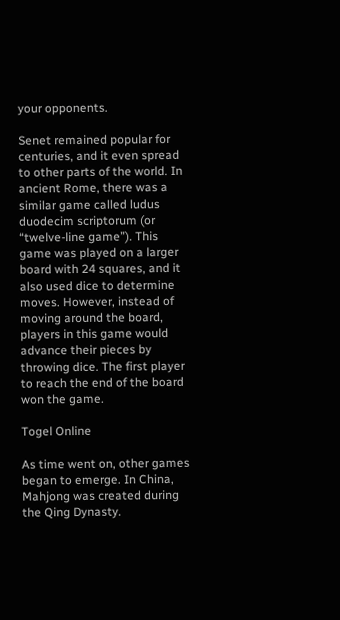your opponents.

Senet remained popular for centuries, and it even spread to other parts of the world. In ancient Rome, there was a similar game called ludus duodecim scriptorum (or “twelve-line game”). This game was played on a larger board with 24 squares, and it also used dice to determine moves. However, instead of moving around the board, players in this game would advance their pieces by throwing dice. The first player to reach the end of the board won the game.

Togel Online

As time went on, other games began to emerge. In China, Mahjong was created during the Qing Dynasty.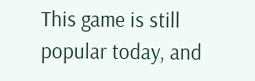This game is still popular today, and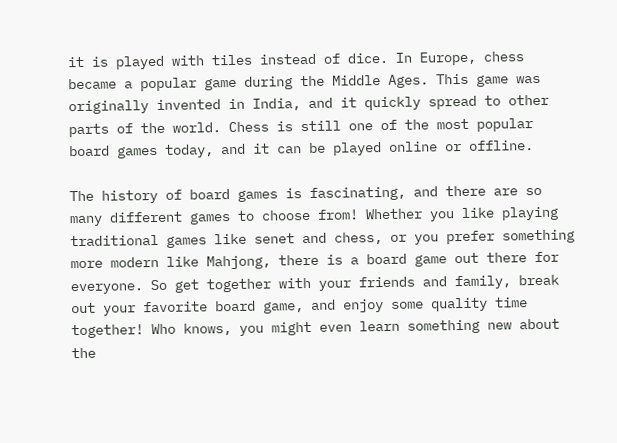it is played with tiles instead of dice. In Europe, chess became a popular game during the Middle Ages. This game was originally invented in India, and it quickly spread to other parts of the world. Chess is still one of the most popular board games today, and it can be played online or offline.

The history of board games is fascinating, and there are so many different games to choose from! Whether you like playing traditional games like senet and chess, or you prefer something more modern like Mahjong, there is a board game out there for everyone. So get together with your friends and family, break out your favorite board game, and enjoy some quality time together! Who knows, you might even learn something new about the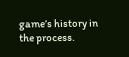game’s history in the process.